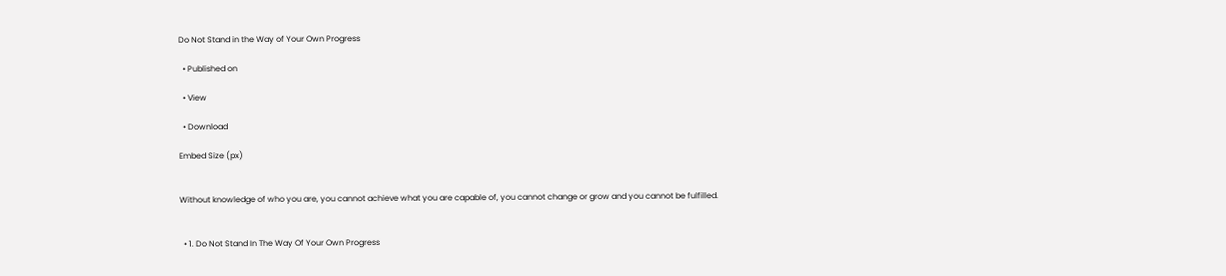Do Not Stand in the Way of Your Own Progress

  • Published on

  • View

  • Download

Embed Size (px)


Without knowledge of who you are, you cannot achieve what you are capable of, you cannot change or grow and you cannot be fulfilled.


  • 1. Do Not Stand In The Way Of Your Own Progress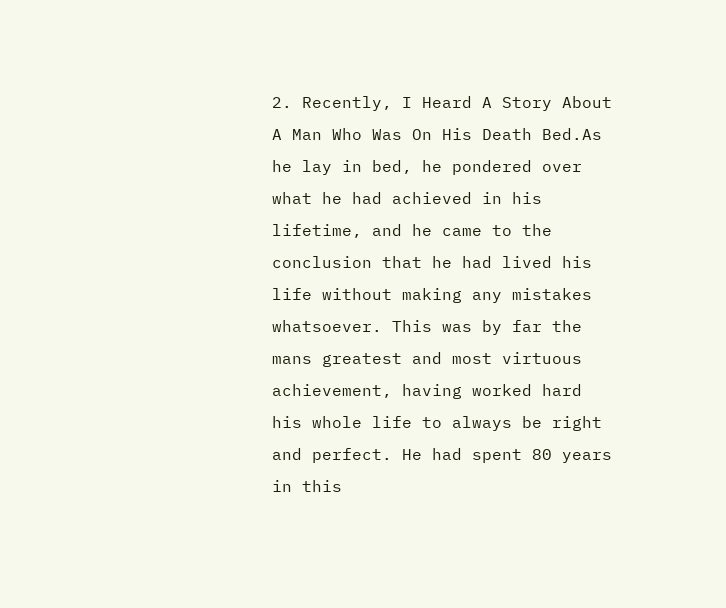2. Recently, I Heard A Story About A Man Who Was On His Death Bed.As he lay in bed, he pondered over what he had achieved in his lifetime, and he came to the conclusion that he had lived his life without making any mistakes whatsoever. This was by far the mans greatest and most virtuous achievement, having worked hard his whole life to always be right and perfect. He had spent 80 years in this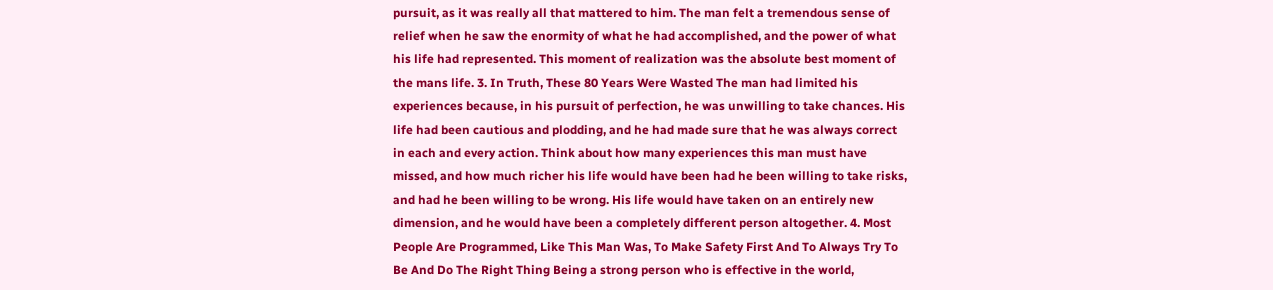pursuit, as it was really all that mattered to him. The man felt a tremendous sense of relief when he saw the enormity of what he had accomplished, and the power of what his life had represented. This moment of realization was the absolute best moment of the mans life. 3. In Truth, These 80 Years Were Wasted The man had limited his experiences because, in his pursuit of perfection, he was unwilling to take chances. His life had been cautious and plodding, and he had made sure that he was always correct in each and every action. Think about how many experiences this man must have missed, and how much richer his life would have been had he been willing to take risks, and had he been willing to be wrong. His life would have taken on an entirely new dimension, and he would have been a completely different person altogether. 4. Most People Are Programmed, Like This Man Was, To Make Safety First And To Always Try To Be And Do The Right Thing Being a strong person who is effective in the world,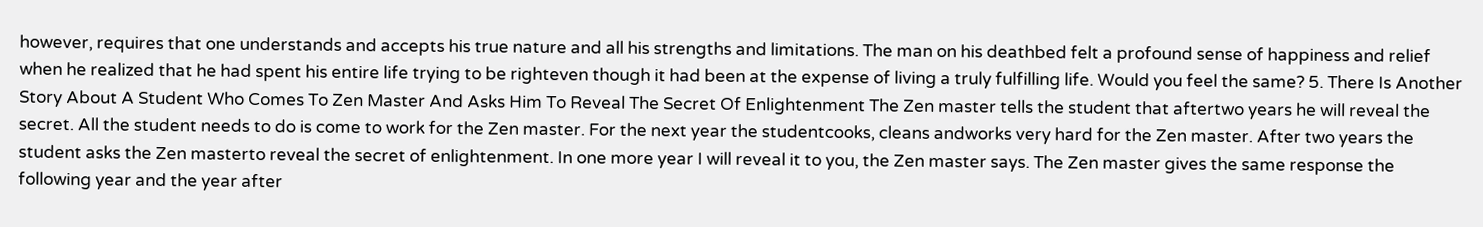however, requires that one understands and accepts his true nature and all his strengths and limitations. The man on his deathbed felt a profound sense of happiness and relief when he realized that he had spent his entire life trying to be righteven though it had been at the expense of living a truly fulfilling life. Would you feel the same? 5. There Is Another Story About A Student Who Comes To Zen Master And Asks Him To Reveal The Secret Of Enlightenment The Zen master tells the student that aftertwo years he will reveal the secret. All the student needs to do is come to work for the Zen master. For the next year the studentcooks, cleans andworks very hard for the Zen master. After two years the student asks the Zen masterto reveal the secret of enlightenment. In one more year I will reveal it to you, the Zen master says. The Zen master gives the same response the following year and the year after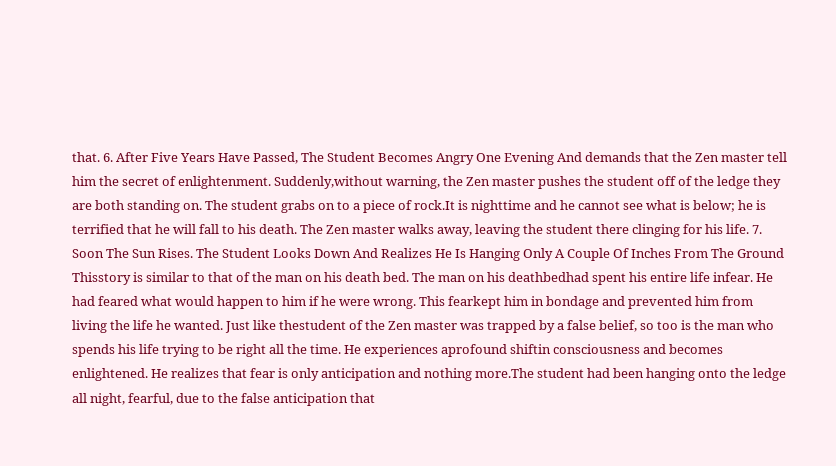that. 6. After Five Years Have Passed, The Student Becomes Angry One Evening And demands that the Zen master tell him the secret of enlightenment. Suddenly,without warning, the Zen master pushes the student off of the ledge they are both standing on. The student grabs on to a piece of rock.It is nighttime and he cannot see what is below; he is terrified that he will fall to his death. The Zen master walks away, leaving the student there clinging for his life. 7. Soon The Sun Rises. The Student Looks Down And Realizes He Is Hanging Only A Couple Of Inches From The Ground Thisstory is similar to that of the man on his death bed. The man on his deathbedhad spent his entire life infear. He had feared what would happen to him if he were wrong. This fearkept him in bondage and prevented him from living the life he wanted. Just like thestudent of the Zen master was trapped by a false belief, so too is the man who spends his life trying to be right all the time. He experiences aprofound shiftin consciousness and becomes enlightened. He realizes that fear is only anticipation and nothing more.The student had been hanging onto the ledge all night, fearful, due to the false anticipation that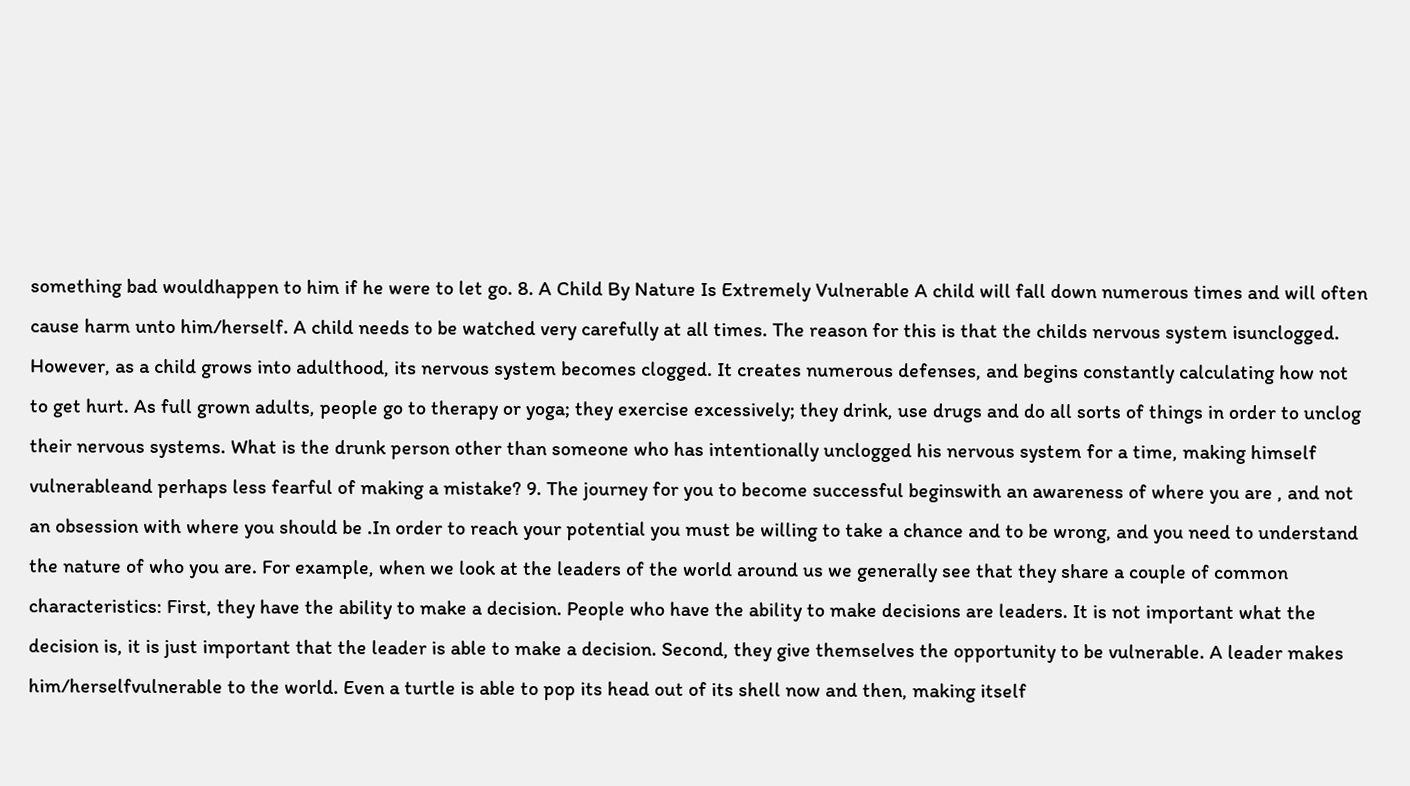something bad wouldhappen to him if he were to let go. 8. A Child By Nature Is Extremely Vulnerable A child will fall down numerous times and will often cause harm unto him/herself. A child needs to be watched very carefully at all times. The reason for this is that the childs nervous system isunclogged. However, as a child grows into adulthood, its nervous system becomes clogged. It creates numerous defenses, and begins constantly calculating how not to get hurt. As full grown adults, people go to therapy or yoga; they exercise excessively; they drink, use drugs and do all sorts of things in order to unclog their nervous systems. What is the drunk person other than someone who has intentionally unclogged his nervous system for a time, making himself vulnerableand perhaps less fearful of making a mistake? 9. The journey for you to become successful beginswith an awareness of where you are , and not an obsession with where you should be .In order to reach your potential you must be willing to take a chance and to be wrong, and you need to understand the nature of who you are. For example, when we look at the leaders of the world around us we generally see that they share a couple of common characteristics: First, they have the ability to make a decision. People who have the ability to make decisions are leaders. It is not important what the decision is, it is just important that the leader is able to make a decision. Second, they give themselves the opportunity to be vulnerable. A leader makes him/herselfvulnerable to the world. Even a turtle is able to pop its head out of its shell now and then, making itself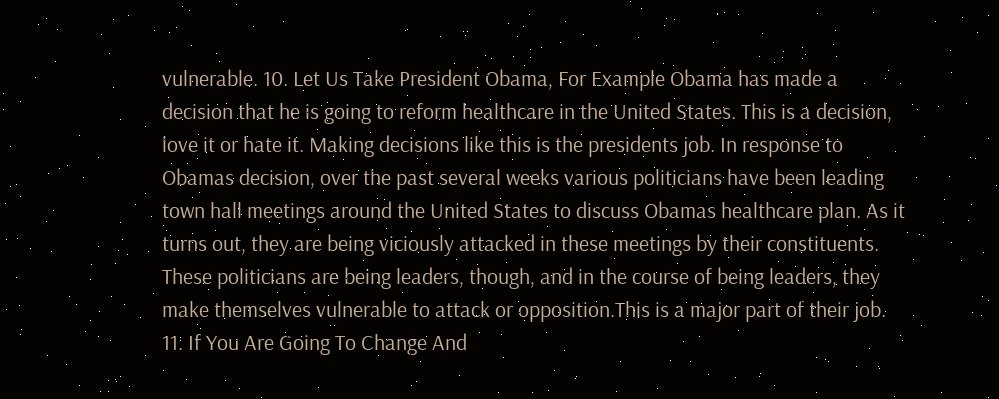vulnerable. 10. Let Us Take President Obama, For Example Obama has made a decision that he is going to reform healthcare in the United States. This is a decision, love it or hate it. Making decisions like this is the presidents job. In response to Obamas decision, over the past several weeks various politicians have been leading town hall meetings around the United States to discuss Obamas healthcare plan. As it turns out, they are being viciously attacked in these meetings by their constituents. These politicians are being leaders, though, and in the course of being leaders, they make themselves vulnerable to attack or opposition.This is a major part of their job. 11. If You Are Going To Change And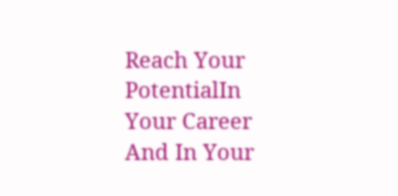Reach Your PotentialIn Your Career And In Your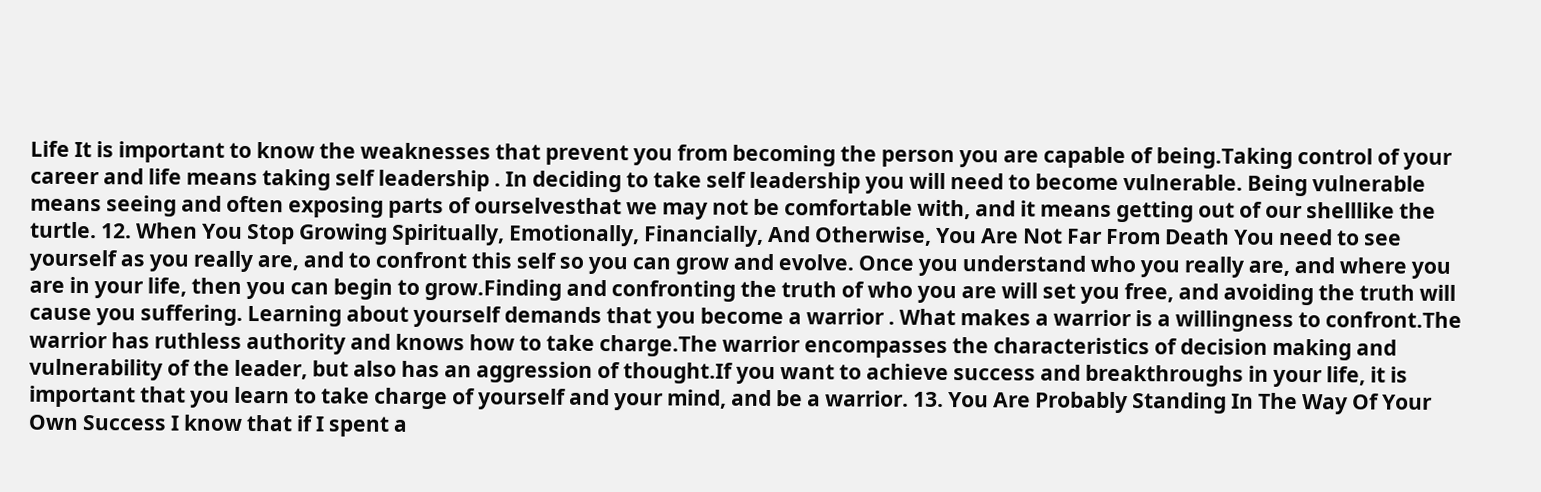Life It is important to know the weaknesses that prevent you from becoming the person you are capable of being.Taking control of your career and life means taking self leadership . In deciding to take self leadership you will need to become vulnerable. Being vulnerable means seeing and often exposing parts of ourselvesthat we may not be comfortable with, and it means getting out of our shelllike the turtle. 12. When You Stop Growing Spiritually, Emotionally, Financially, And Otherwise, You Are Not Far From Death You need to see yourself as you really are, and to confront this self so you can grow and evolve. Once you understand who you really are, and where you are in your life, then you can begin to grow.Finding and confronting the truth of who you are will set you free, and avoiding the truth will cause you suffering. Learning about yourself demands that you become a warrior . What makes a warrior is a willingness to confront.The warrior has ruthless authority and knows how to take charge.The warrior encompasses the characteristics of decision making and vulnerability of the leader, but also has an aggression of thought.If you want to achieve success and breakthroughs in your life, it is important that you learn to take charge of yourself and your mind, and be a warrior. 13. You Are Probably Standing In The Way Of Your Own Success I know that if I spent a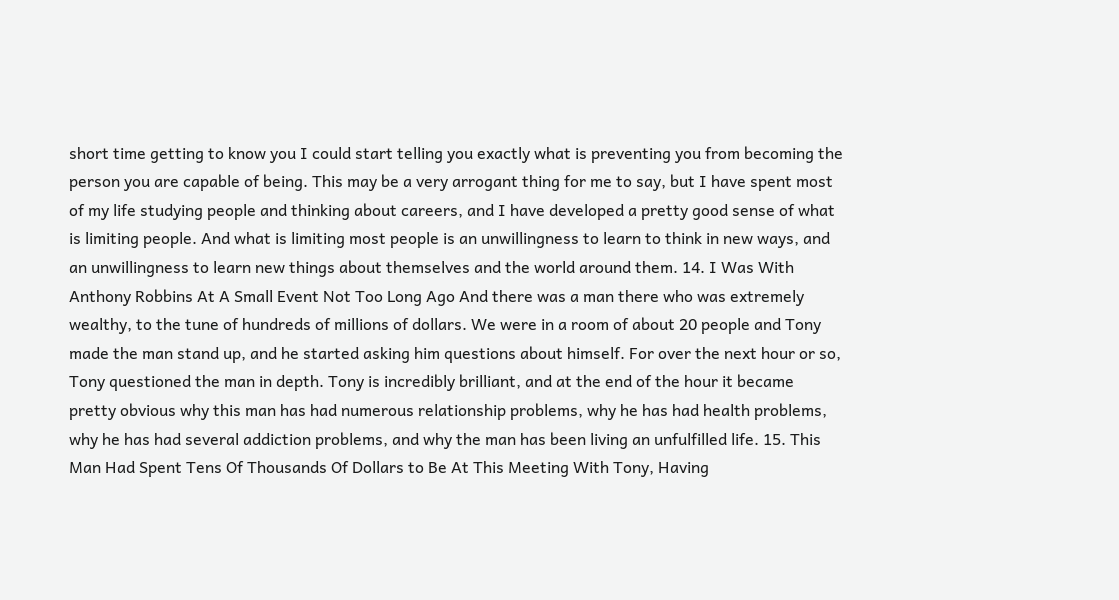short time getting to know you I could start telling you exactly what is preventing you from becoming the person you are capable of being. This may be a very arrogant thing for me to say, but I have spent most of my life studying people and thinking about careers, and I have developed a pretty good sense of what is limiting people. And what is limiting most people is an unwillingness to learn to think in new ways, and an unwillingness to learn new things about themselves and the world around them. 14. I Was With Anthony Robbins At A Small Event Not Too Long Ago And there was a man there who was extremely wealthy, to the tune of hundreds of millions of dollars. We were in a room of about 20 people and Tony made the man stand up, and he started asking him questions about himself. For over the next hour or so, Tony questioned the man in depth. Tony is incredibly brilliant, and at the end of the hour it became pretty obvious why this man has had numerous relationship problems, why he has had health problems, why he has had several addiction problems, and why the man has been living an unfulfilled life. 15. This Man Had Spent Tens Of Thousands Of Dollars to Be At This Meeting With Tony, Having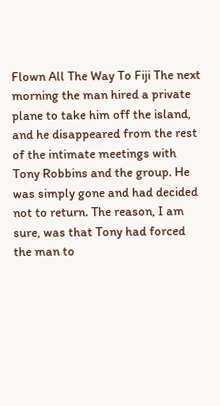Flown All The Way To Fiji The next morning the man hired a private plane to take him off the island, and he disappeared from the rest of the intimate meetings with Tony Robbins and the group. He was simply gone and had decided not to return. The reason, I am sure, was that Tony had forced the man to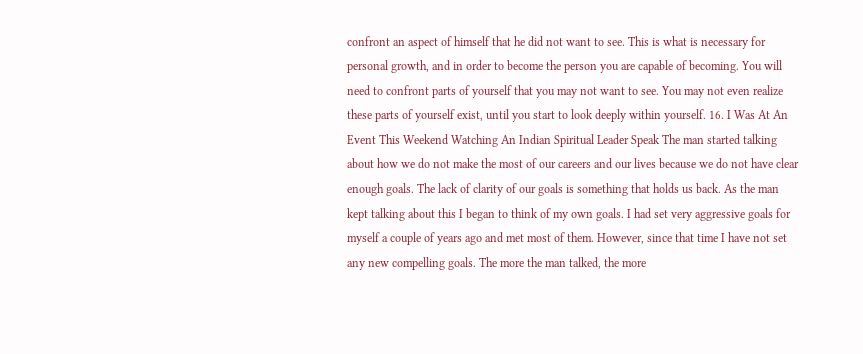confront an aspect of himself that he did not want to see. This is what is necessary for personal growth, and in order to become the person you are capable of becoming. You will need to confront parts of yourself that you may not want to see. You may not even realize these parts of yourself exist, until you start to look deeply within yourself. 16. I Was At An Event This Weekend Watching An Indian Spiritual Leader Speak The man started talking about how we do not make the most of our careers and our lives because we do not have clear enough goals. The lack of clarity of our goals is something that holds us back. As the man kept talking about this I began to think of my own goals. I had set very aggressive goals for myself a couple of years ago and met most of them. However, since that time I have not set any new compelling goals. The more the man talked, the more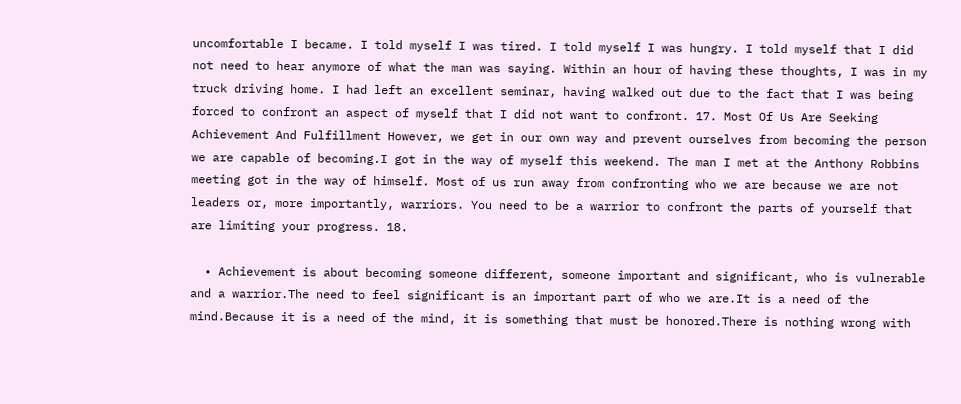uncomfortable I became. I told myself I was tired. I told myself I was hungry. I told myself that I did not need to hear anymore of what the man was saying. Within an hour of having these thoughts, I was in my truck driving home. I had left an excellent seminar, having walked out due to the fact that I was being forced to confront an aspect of myself that I did not want to confront. 17. Most Of Us Are Seeking Achievement And Fulfillment However, we get in our own way and prevent ourselves from becoming the person we are capable of becoming.I got in the way of myself this weekend. The man I met at the Anthony Robbins meeting got in the way of himself. Most of us run away from confronting who we are because we are not leaders or, more importantly, warriors. You need to be a warrior to confront the parts of yourself that are limiting your progress. 18.

  • Achievement is about becoming someone different, someone important and significant, who is vulnerable and a warrior.The need to feel significant is an important part of who we are.It is a need of the mind.Because it is a need of the mind, it is something that must be honored.There is nothing wrong with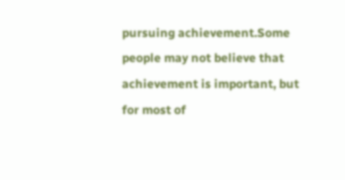pursuing achievement.Some people may not believe that achievement is important, but for most of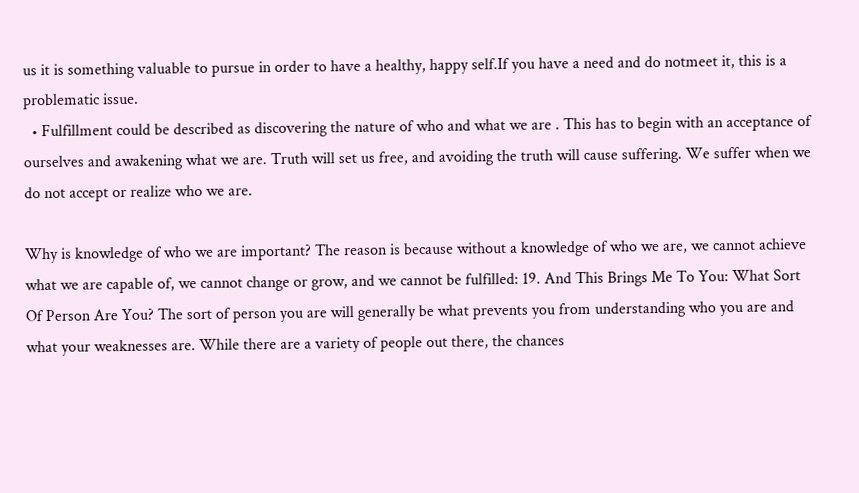us it is something valuable to pursue in order to have a healthy, happy self.If you have a need and do notmeet it, this is a problematic issue.
  • Fulfillment could be described as discovering the nature of who and what we are . This has to begin with an acceptance of ourselves and awakening what we are. Truth will set us free, and avoiding the truth will cause suffering. We suffer when we do not accept or realize who we are.

Why is knowledge of who we are important? The reason is because without a knowledge of who we are, we cannot achieve what we are capable of, we cannot change or grow, and we cannot be fulfilled: 19. And This Brings Me To You: What Sort Of Person Are You? The sort of person you are will generally be what prevents you from understanding who you are and what your weaknesses are. While there are a variety of people out there, the chances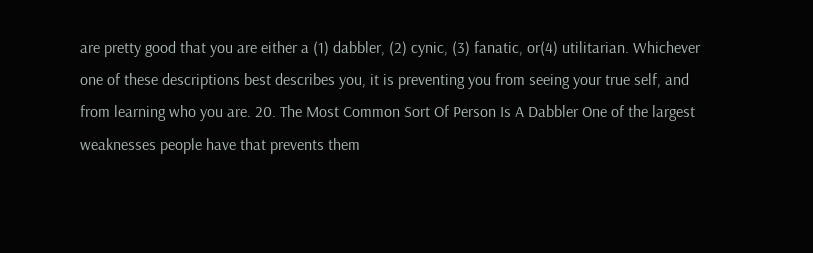are pretty good that you are either a (1) dabbler, (2) cynic, (3) fanatic, or(4) utilitarian. Whichever one of these descriptions best describes you, it is preventing you from seeing your true self, and from learning who you are. 20. The Most Common Sort Of Person Is A Dabbler One of the largest weaknesses people have that prevents them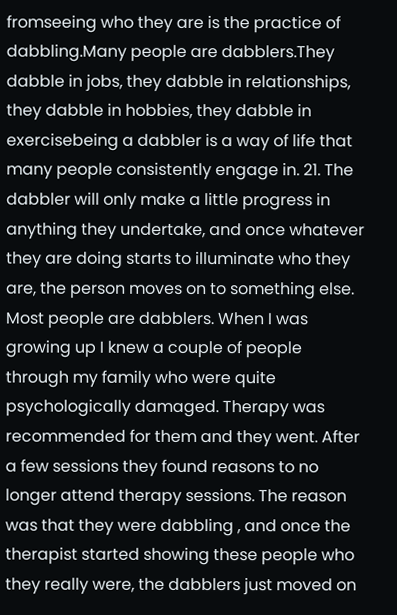fromseeing who they are is the practice of dabbling.Many people are dabblers.They dabble in jobs, they dabble in relationships, they dabble in hobbies, they dabble in exercisebeing a dabbler is a way of life that many people consistently engage in. 21. The dabbler will only make a little progress in anything they undertake, and once whatever they are doing starts to illuminate who they are, the person moves on to something else. Most people are dabblers. When I was growing up I knew a couple of people through my family who were quite psychologically damaged. Therapy was recommended for them and they went. After a few sessions they found reasons to no longer attend therapy sessions. The reason was that they were dabbling , and once the therapist started showing these people who they really were, the dabblers just moved on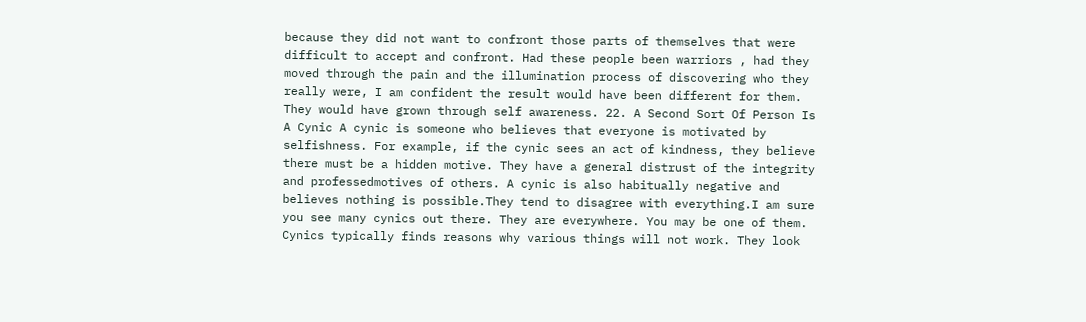because they did not want to confront those parts of themselves that were difficult to accept and confront. Had these people been warriors , had they moved through the pain and the illumination process of discovering who they really were, I am confident the result would have been different for them. They would have grown through self awareness. 22. A Second Sort Of Person Is A Cynic A cynic is someone who believes that everyone is motivated by selfishness. For example, if the cynic sees an act of kindness, they believe there must be a hidden motive. They have a general distrust of the integrity and professedmotives of others. A cynic is also habitually negative and believes nothing is possible.They tend to disagree with everything.I am sure you see many cynics out there. They are everywhere. You may be one of them. Cynics typically finds reasons why various things will not work. They look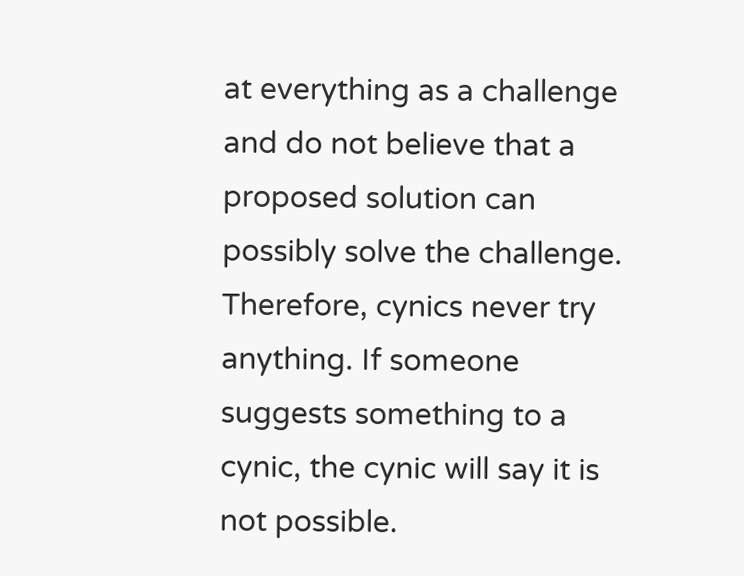at everything as a challenge and do not believe that a proposed solution can possibly solve the challenge. Therefore, cynics never try anything. If someone suggests something to a cynic, the cynic will say it is not possible.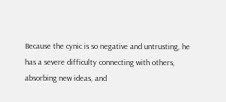Because the cynic is so negative and untrusting, he has a severe difficulty connecting with others, absorbing new ideas, and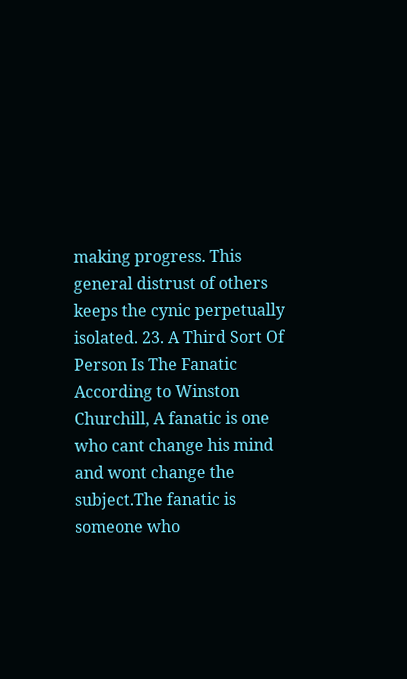making progress. This general distrust of others keeps the cynic perpetually isolated. 23. A Third Sort Of Person Is The Fanatic According to Winston Churchill, A fanatic is one who cant change his mind and wont change the subject.The fanatic is someone who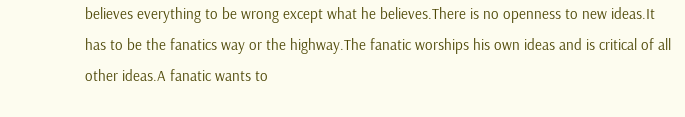believes everything to be wrong except what he believes.There is no openness to new ideas.It has to be the fanatics way or the highway.The fanatic worships his own ideas and is critical of all other ideas.A fanatic wants to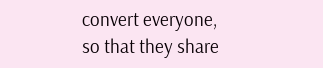convert everyone, so that they share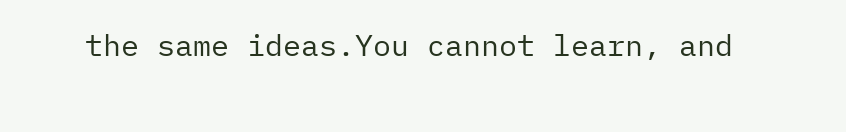the same ideas.You cannot learn, and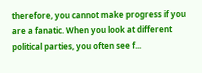therefore, you cannot make progress if you are a fanatic. When you look at different political parties, you often see f...